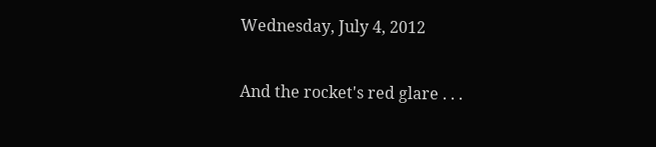Wednesday, July 4, 2012

And the rocket's red glare . . .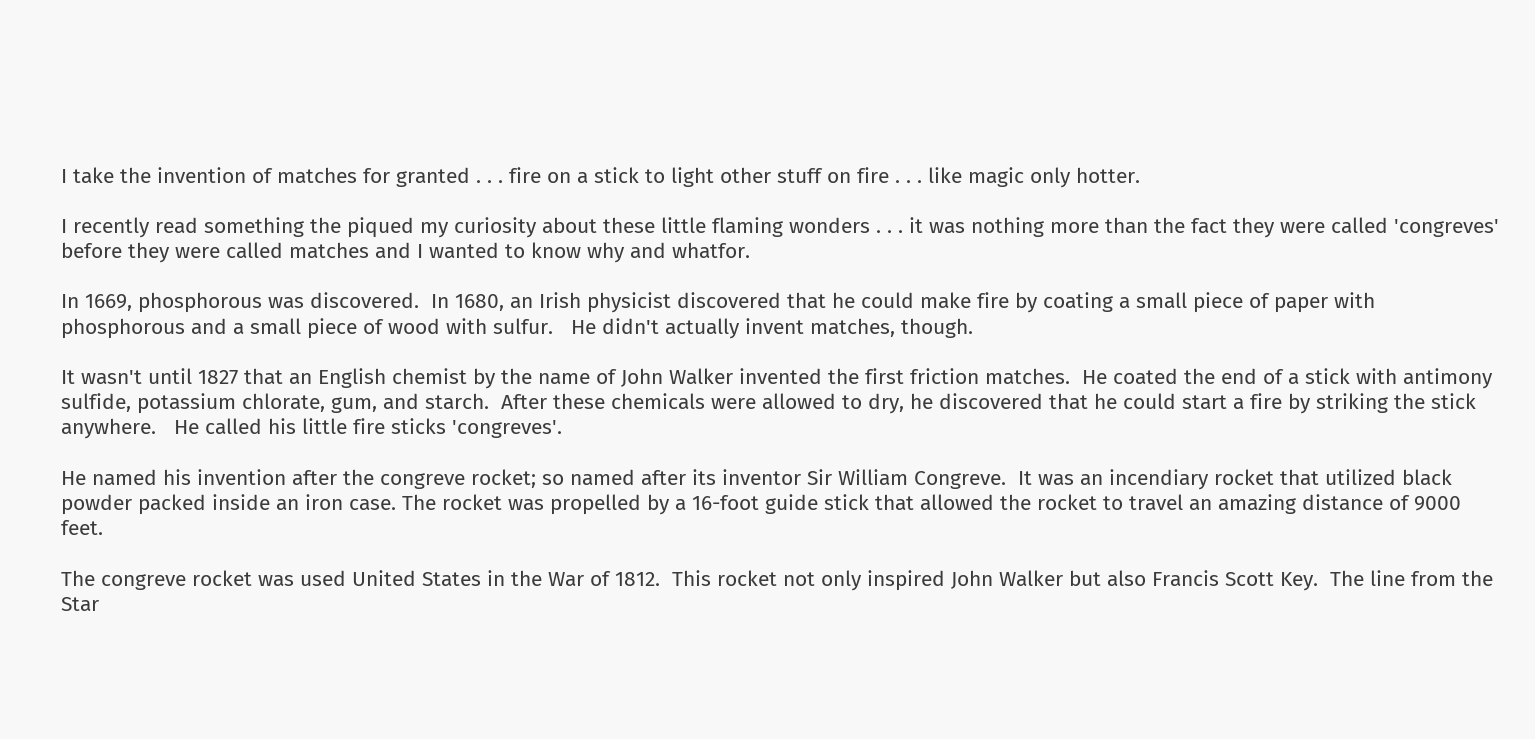I take the invention of matches for granted . . . fire on a stick to light other stuff on fire . . . like magic only hotter.

I recently read something the piqued my curiosity about these little flaming wonders . . . it was nothing more than the fact they were called 'congreves' before they were called matches and I wanted to know why and whatfor.

In 1669, phosphorous was discovered.  In 1680, an Irish physicist discovered that he could make fire by coating a small piece of paper with phosphorous and a small piece of wood with sulfur.   He didn't actually invent matches, though.

It wasn't until 1827 that an English chemist by the name of John Walker invented the first friction matches.  He coated the end of a stick with antimony sulfide, potassium chlorate, gum, and starch.  After these chemicals were allowed to dry, he discovered that he could start a fire by striking the stick anywhere.   He called his little fire sticks 'congreves'.

He named his invention after the congreve rocket; so named after its inventor Sir William Congreve.  It was an incendiary rocket that utilized black powder packed inside an iron case. The rocket was propelled by a 16-foot guide stick that allowed the rocket to travel an amazing distance of 9000 feet.

The congreve rocket was used United States in the War of 1812.  This rocket not only inspired John Walker but also Francis Scott Key.  The line from the Star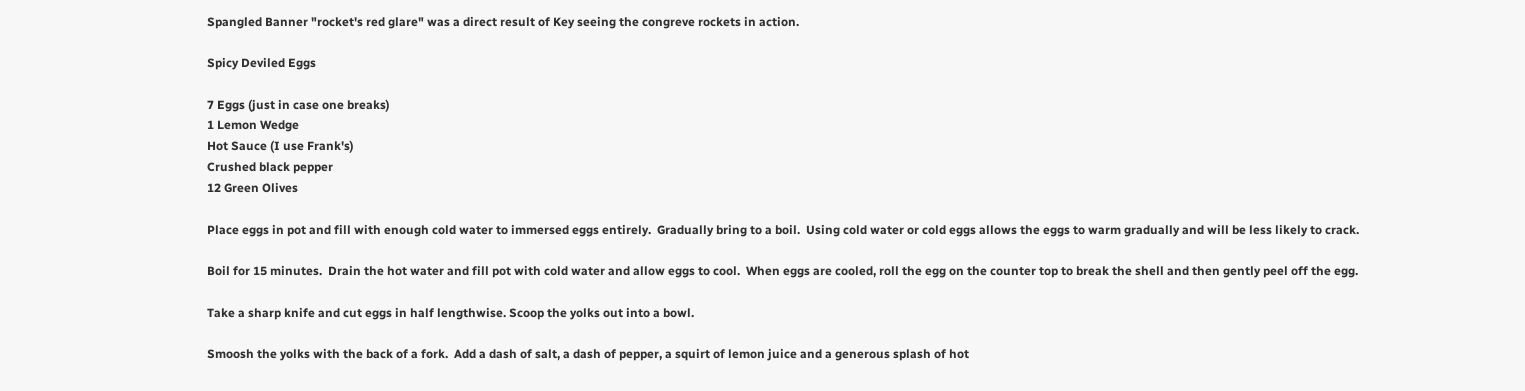Spangled Banner "rocket's red glare" was a direct result of Key seeing the congreve rockets in action.

Spicy Deviled Eggs

7 Eggs (just in case one breaks)
1 Lemon Wedge
Hot Sauce (I use Frank's)
Crushed black pepper
12 Green Olives

Place eggs in pot and fill with enough cold water to immersed eggs entirely.  Gradually bring to a boil.  Using cold water or cold eggs allows the eggs to warm gradually and will be less likely to crack.

Boil for 15 minutes.  Drain the hot water and fill pot with cold water and allow eggs to cool.  When eggs are cooled, roll the egg on the counter top to break the shell and then gently peel off the egg.

Take a sharp knife and cut eggs in half lengthwise. Scoop the yolks out into a bowl.

Smoosh the yolks with the back of a fork.  Add a dash of salt, a dash of pepper, a squirt of lemon juice and a generous splash of hot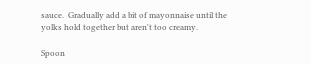sauce.  Gradually add a bit of mayonnaise until the yolks hold together but aren't too creamy.

Spoon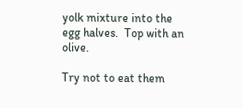yolk mixture into the egg halves.  Top with an olive.

Try not to eat them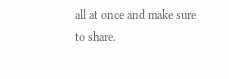all at once and make sure to share.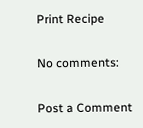Print Recipe

No comments:

Post a Comment